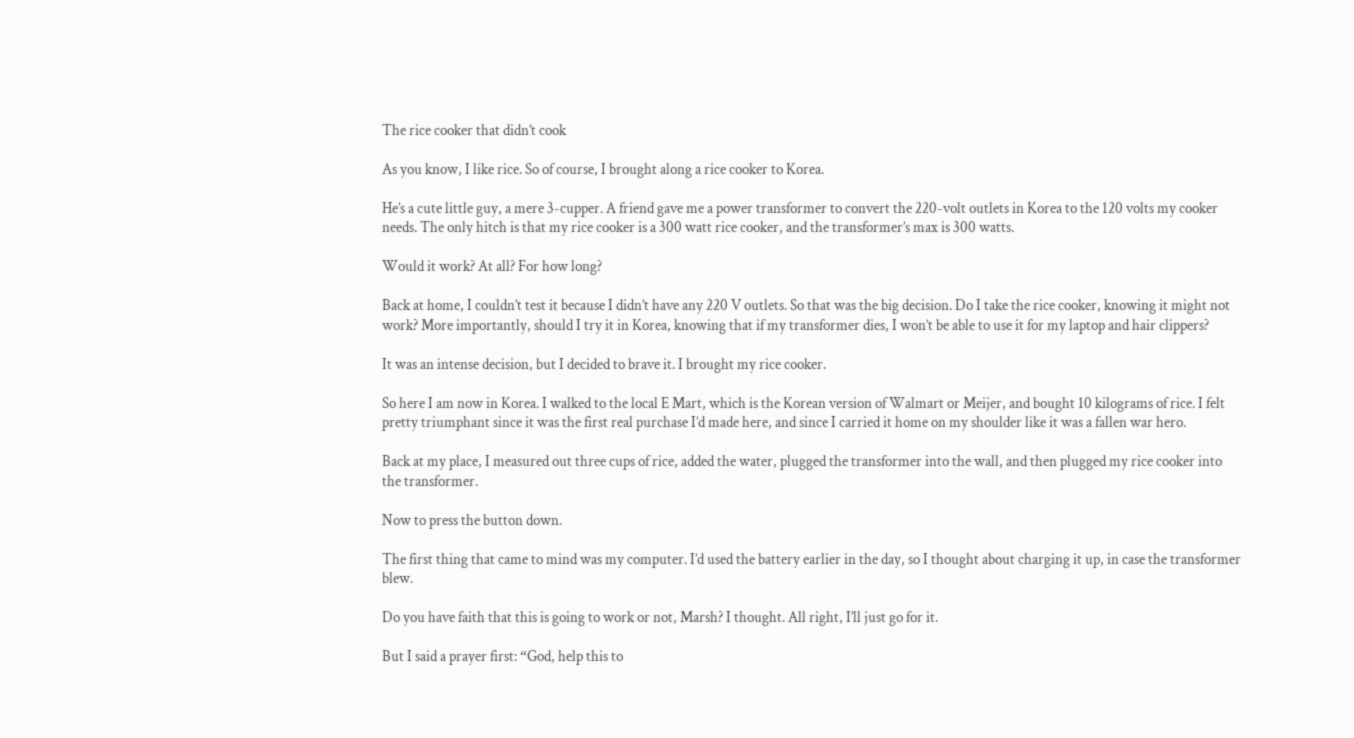The rice cooker that didn’t cook

As you know, I like rice. So of course, I brought along a rice cooker to Korea.

He’s a cute little guy, a mere 3-cupper. A friend gave me a power transformer to convert the 220-volt outlets in Korea to the 120 volts my cooker needs. The only hitch is that my rice cooker is a 300 watt rice cooker, and the transformer’s max is 300 watts.

Would it work? At all? For how long?

Back at home, I couldn’t test it because I didn’t have any 220 V outlets. So that was the big decision. Do I take the rice cooker, knowing it might not work? More importantly, should I try it in Korea, knowing that if my transformer dies, I won’t be able to use it for my laptop and hair clippers?

It was an intense decision, but I decided to brave it. I brought my rice cooker.

So here I am now in Korea. I walked to the local E Mart, which is the Korean version of Walmart or Meijer, and bought 10 kilograms of rice. I felt pretty triumphant since it was the first real purchase I’d made here, and since I carried it home on my shoulder like it was a fallen war hero.

Back at my place, I measured out three cups of rice, added the water, plugged the transformer into the wall, and then plugged my rice cooker into the transformer.

Now to press the button down.

The first thing that came to mind was my computer. I’d used the battery earlier in the day, so I thought about charging it up, in case the transformer blew.

Do you have faith that this is going to work or not, Marsh? I thought. All right, I’ll just go for it.

But I said a prayer first: “God, help this to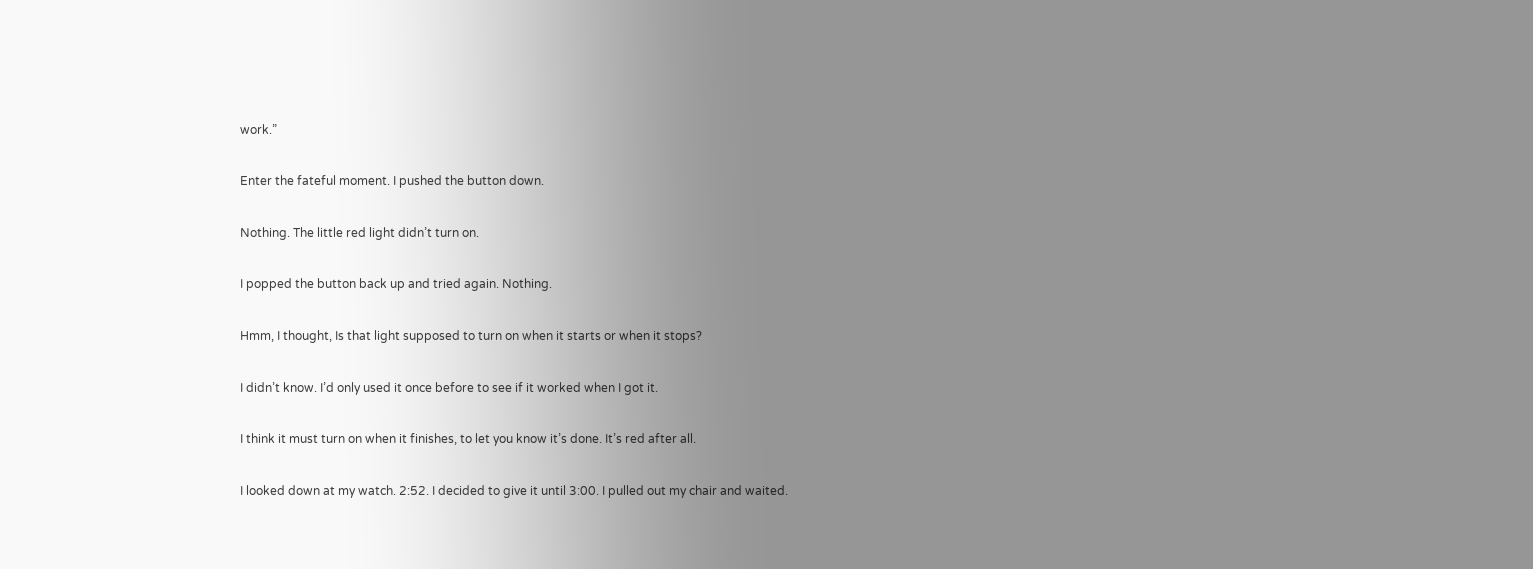work.”

Enter the fateful moment. I pushed the button down.

Nothing. The little red light didn’t turn on.

I popped the button back up and tried again. Nothing.

Hmm, I thought, Is that light supposed to turn on when it starts or when it stops?

I didn’t know. I’d only used it once before to see if it worked when I got it.

I think it must turn on when it finishes, to let you know it’s done. It’s red after all.

I looked down at my watch. 2:52. I decided to give it until 3:00. I pulled out my chair and waited.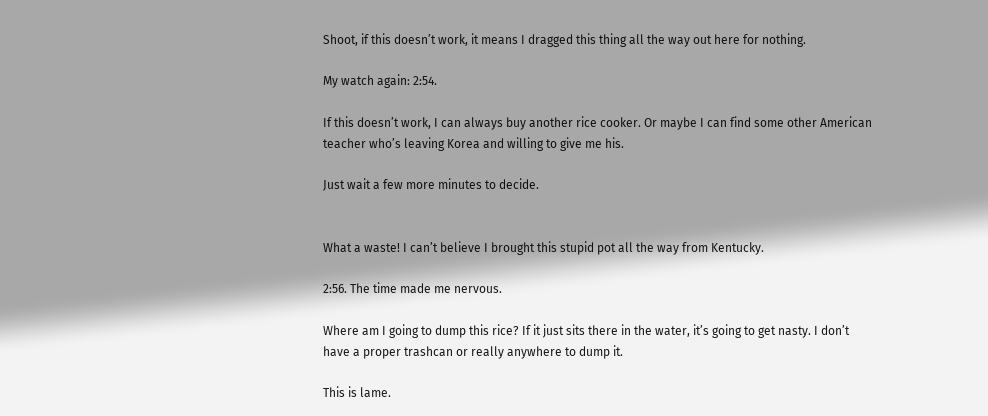Shoot, if this doesn’t work, it means I dragged this thing all the way out here for nothing.

My watch again: 2:54.

If this doesn’t work, I can always buy another rice cooker. Or maybe I can find some other American teacher who’s leaving Korea and willing to give me his.

Just wait a few more minutes to decide.


What a waste! I can’t believe I brought this stupid pot all the way from Kentucky.

2:56. The time made me nervous.

Where am I going to dump this rice? If it just sits there in the water, it’s going to get nasty. I don’t have a proper trashcan or really anywhere to dump it.

This is lame.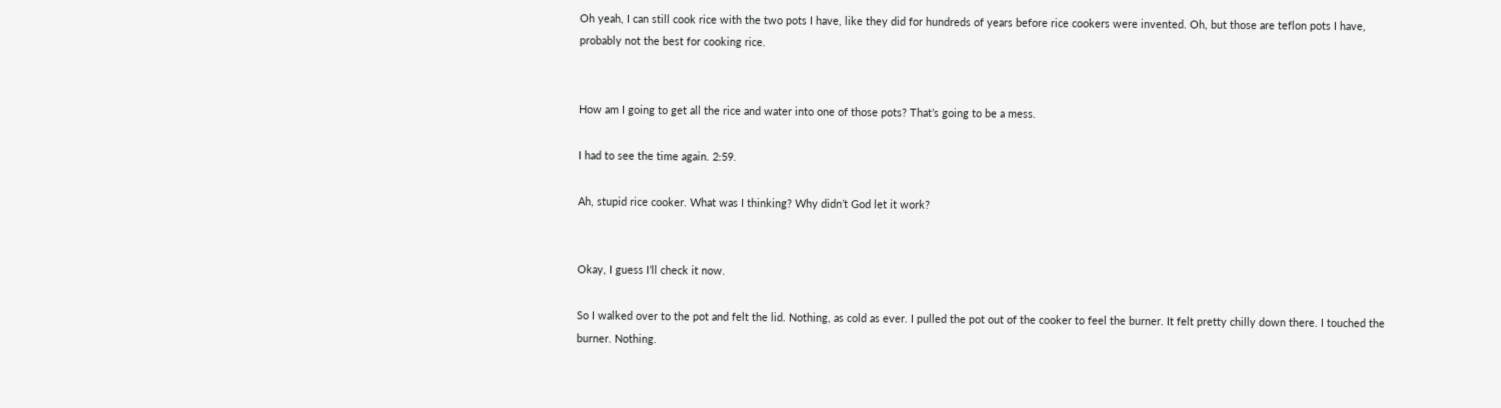Oh yeah, I can still cook rice with the two pots I have, like they did for hundreds of years before rice cookers were invented. Oh, but those are teflon pots I have, probably not the best for cooking rice.


How am I going to get all the rice and water into one of those pots? That’s going to be a mess.

I had to see the time again. 2:59.

Ah, stupid rice cooker. What was I thinking? Why didn’t God let it work?


Okay, I guess I’ll check it now.

So I walked over to the pot and felt the lid. Nothing, as cold as ever. I pulled the pot out of the cooker to feel the burner. It felt pretty chilly down there. I touched the burner. Nothing.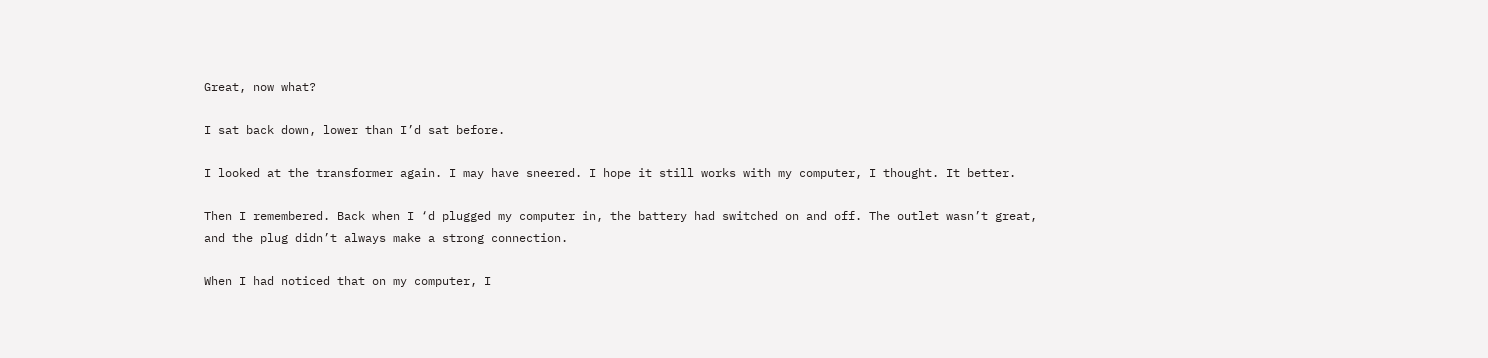Great, now what?

I sat back down, lower than I’d sat before.

I looked at the transformer again. I may have sneered. I hope it still works with my computer, I thought. It better.

Then I remembered. Back when I ‘d plugged my computer in, the battery had switched on and off. The outlet wasn’t great, and the plug didn’t always make a strong connection.

When I had noticed that on my computer, I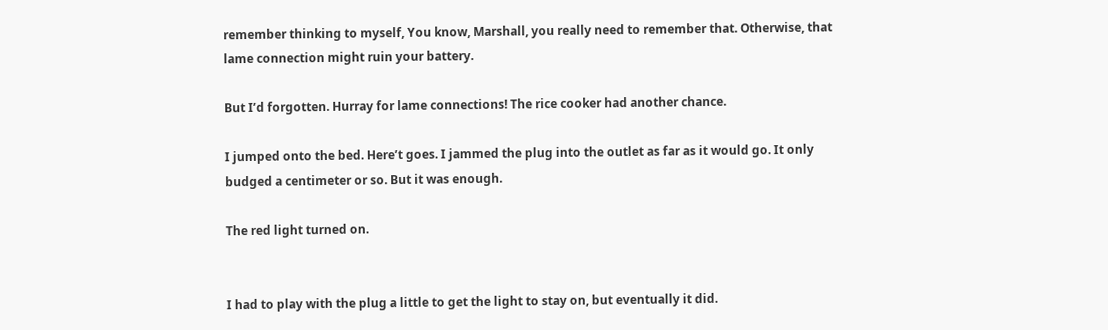remember thinking to myself, You know, Marshall, you really need to remember that. Otherwise, that lame connection might ruin your battery.

But I’d forgotten. Hurray for lame connections! The rice cooker had another chance.

I jumped onto the bed. Here’t goes. I jammed the plug into the outlet as far as it would go. It only budged a centimeter or so. But it was enough.

The red light turned on.


I had to play with the plug a little to get the light to stay on, but eventually it did.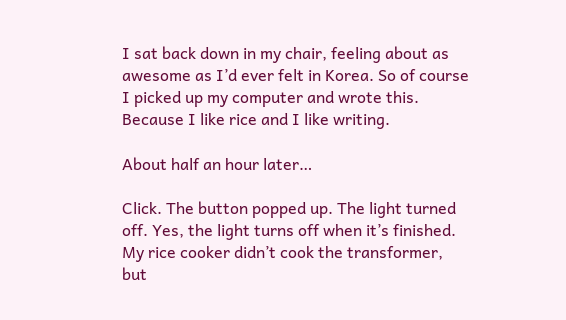I sat back down in my chair, feeling about as awesome as I’d ever felt in Korea. So of course I picked up my computer and wrote this. Because I like rice and I like writing.

About half an hour later…

Click. The button popped up. The light turned off. Yes, the light turns off when it’s finished. My rice cooker didn’t cook the transformer, but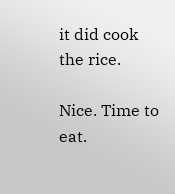it did cook the rice.

Nice. Time to eat.